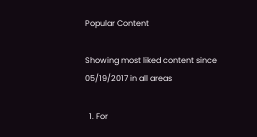Popular Content

Showing most liked content since 05/19/2017 in all areas

  1. For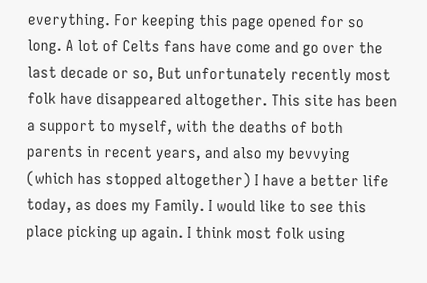everything. For keeping this page opened for so long. A lot of Celts fans have come and go over the last decade or so, But unfortunately recently most folk have disappeared altogether. This site has been a support to myself, with the deaths of both parents in recent years, and also my bevvying (which has stopped altogether) I have a better life today, as does my Family. I would like to see this place picking up again. I think most folk using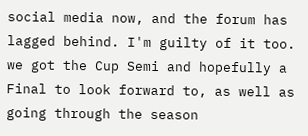social media now, and the forum has lagged behind. I'm guilty of it too. we got the Cup Semi and hopefully a Final to look forward to, as well as going through the season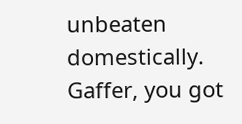unbeaten domestically. Gaffer, you got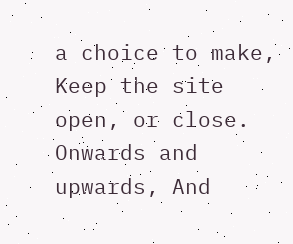a choice to make, Keep the site open, or close. Onwards and upwards, And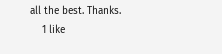all the best. Thanks.
    1 like